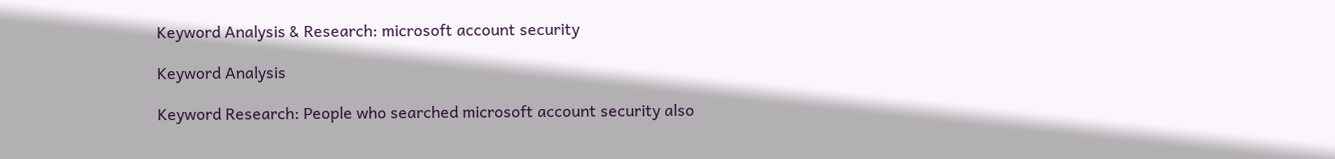Keyword Analysis & Research: microsoft account security

Keyword Analysis

Keyword Research: People who searched microsoft account security also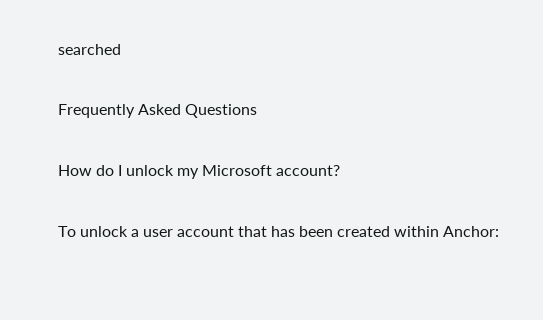searched

Frequently Asked Questions

How do I unlock my Microsoft account?

To unlock a user account that has been created within Anchor: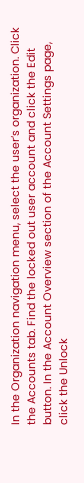In the Organization navigation menu, select the user’s organization. Click the Accounts tab. Find the locked out user account and click the Edit button. In the Account Overview section of the Account Settings page, click the Unlock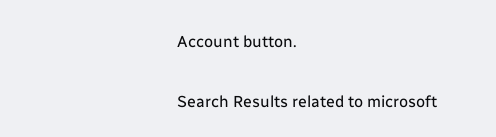Account button.

Search Results related to microsoft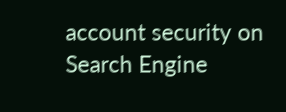account security on Search Engine